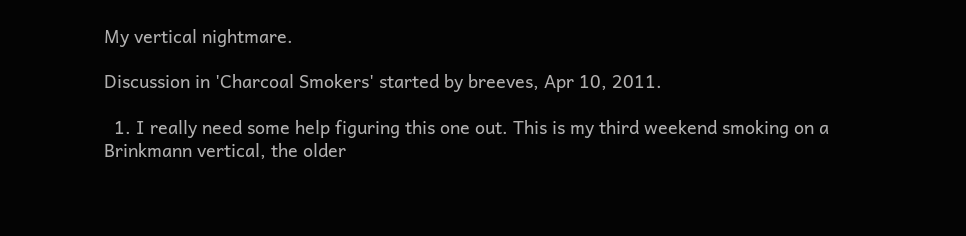My vertical nightmare.

Discussion in 'Charcoal Smokers' started by breeves, Apr 10, 2011.

  1. I really need some help figuring this one out. This is my third weekend smoking on a Brinkmann vertical, the older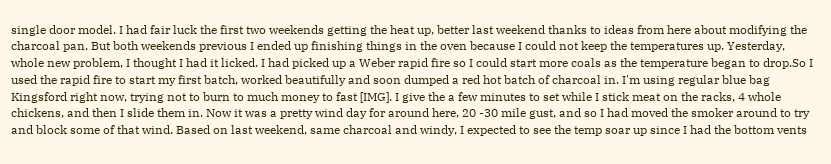single door model. I had fair luck the first two weekends getting the heat up, better last weekend thanks to ideas from here about modifying the charcoal pan. But both weekends previous I ended up finishing things in the oven because I could not keep the temperatures up. Yesterday, whole new problem, I thought I had it licked. I had picked up a Weber rapid fire so I could start more coals as the temperature began to drop.So I used the rapid fire to start my first batch, worked beautifully and soon dumped a red hot batch of charcoal in. I'm using regular blue bag Kingsford right now, trying not to burn to much money to fast [IMG]. I give the a few minutes to set while I stick meat on the racks, 4 whole chickens, and then I slide them in. Now it was a pretty wind day for around here, 20 -30 mile gust, and so I had moved the smoker around to try and block some of that wind. Based on last weekend, same charcoal and windy, I expected to see the temp soar up since I had the bottom vents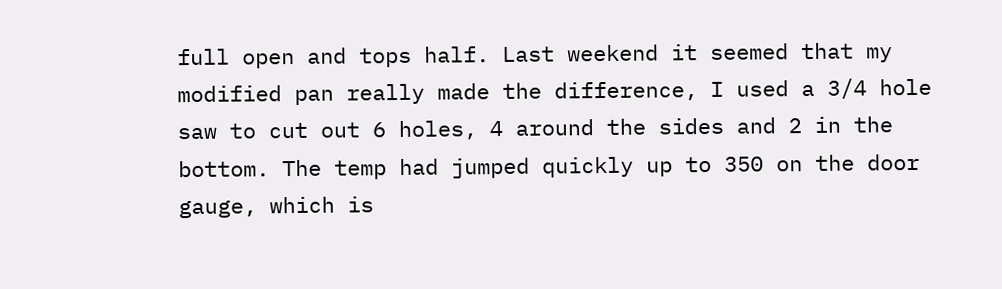full open and tops half. Last weekend it seemed that my modified pan really made the difference, I used a 3/4 hole saw to cut out 6 holes, 4 around the sides and 2 in the bottom. The temp had jumped quickly up to 350 on the door gauge, which is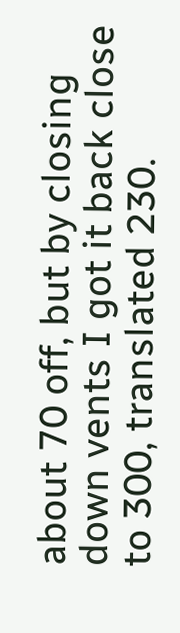about 70 off, but by closing down vents I got it back close to 300, translated 230.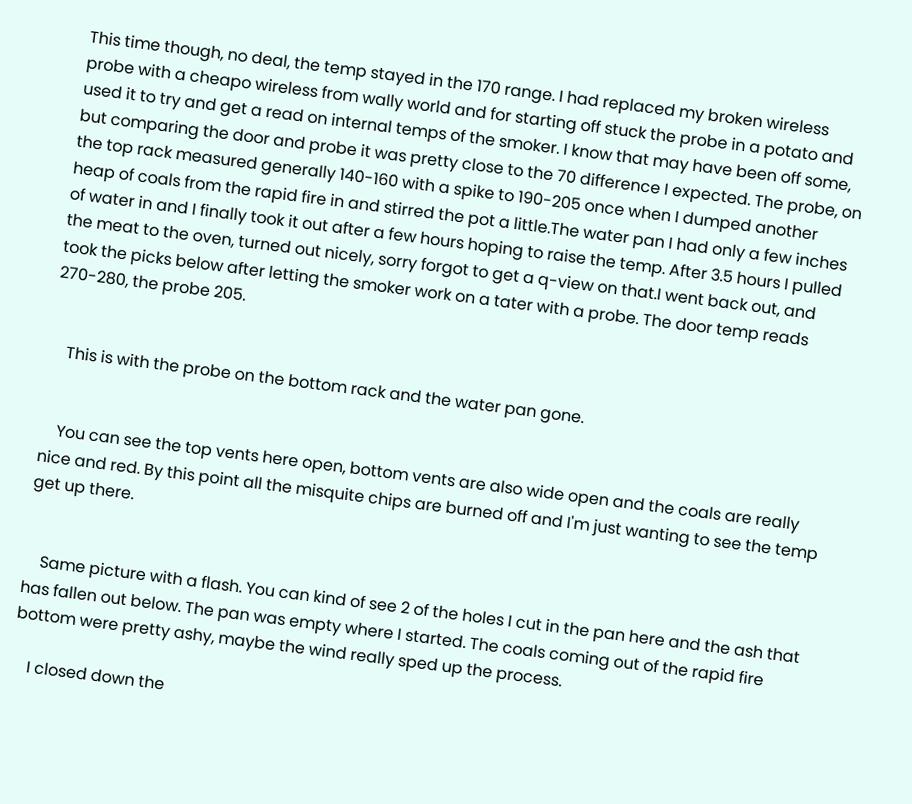This time though, no deal, the temp stayed in the 170 range. I had replaced my broken wireless probe with a cheapo wireless from wally world and for starting off stuck the probe in a potato and used it to try and get a read on internal temps of the smoker. I know that may have been off some, but comparing the door and probe it was pretty close to the 70 difference I expected. The probe, on the top rack measured generally 140-160 with a spike to 190-205 once when I dumped another heap of coals from the rapid fire in and stirred the pot a little.The water pan I had only a few inches of water in and I finally took it out after a few hours hoping to raise the temp. After 3.5 hours I pulled the meat to the oven, turned out nicely, sorry forgot to get a q-view on that.I went back out, and took the picks below after letting the smoker work on a tater with a probe. The door temp reads 270-280, the probe 205.


    This is with the probe on the bottom rack and the water pan gone.


    You can see the top vents here open, bottom vents are also wide open and the coals are really nice and red. By this point all the misquite chips are burned off and I'm just wanting to see the temp get up there.


    Same picture with a flash. You can kind of see 2 of the holes I cut in the pan here and the ash that has fallen out below. The pan was empty where I started. The coals coming out of the rapid fire bottom were pretty ashy, maybe the wind really sped up the process.

    I closed down the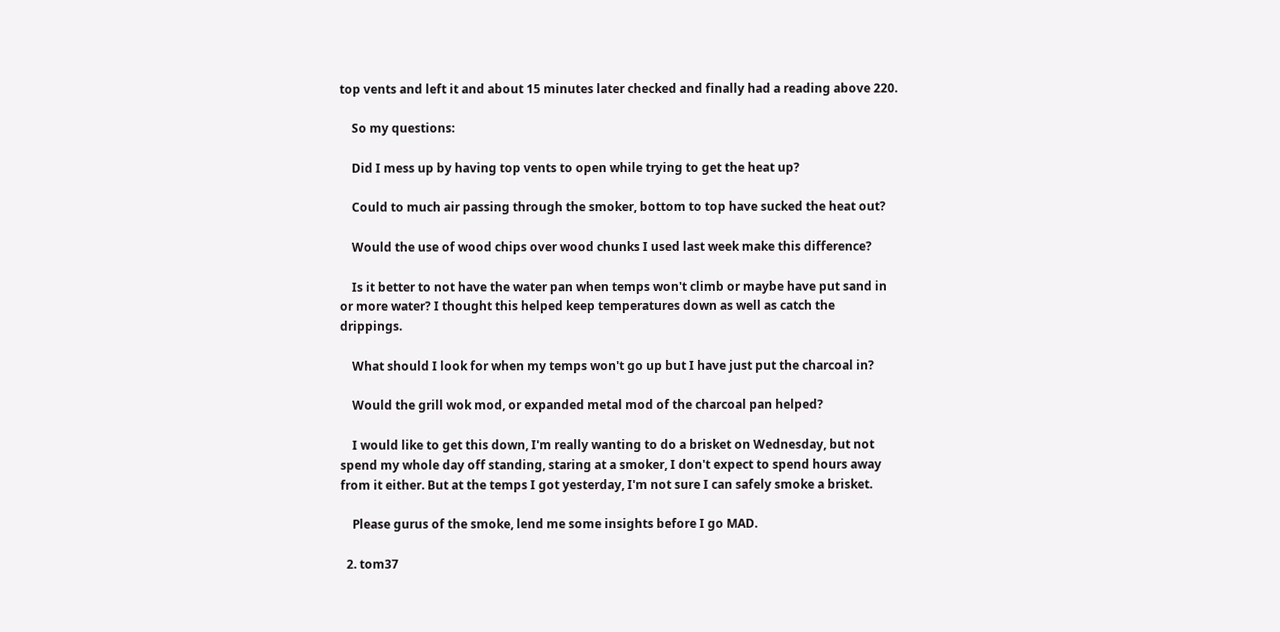top vents and left it and about 15 minutes later checked and finally had a reading above 220.

    So my questions:

    Did I mess up by having top vents to open while trying to get the heat up?

    Could to much air passing through the smoker, bottom to top have sucked the heat out?

    Would the use of wood chips over wood chunks I used last week make this difference?

    Is it better to not have the water pan when temps won't climb or maybe have put sand in or more water? I thought this helped keep temperatures down as well as catch the drippings.

    What should I look for when my temps won't go up but I have just put the charcoal in?

    Would the grill wok mod, or expanded metal mod of the charcoal pan helped?

    I would like to get this down, I'm really wanting to do a brisket on Wednesday, but not spend my whole day off standing, staring at a smoker, I don't expect to spend hours away from it either. But at the temps I got yesterday, I'm not sure I can safely smoke a brisket.

    Please gurus of the smoke, lend me some insights before I go MAD.

  2. tom37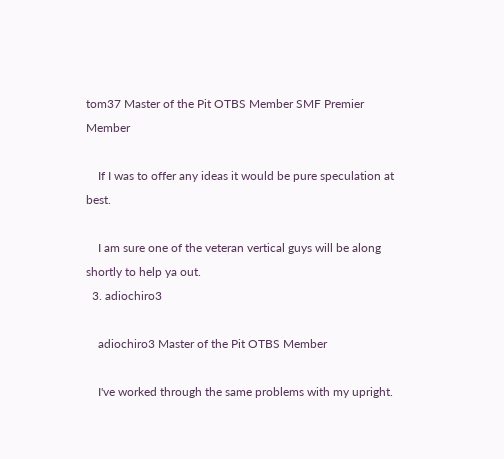tom37 Master of the Pit OTBS Member SMF Premier Member

    If I was to offer any ideas it would be pure speculation at best.

    I am sure one of the veteran vertical guys will be along shortly to help ya out.
  3. adiochiro3

    adiochiro3 Master of the Pit OTBS Member

    I've worked through the same problems with my upright.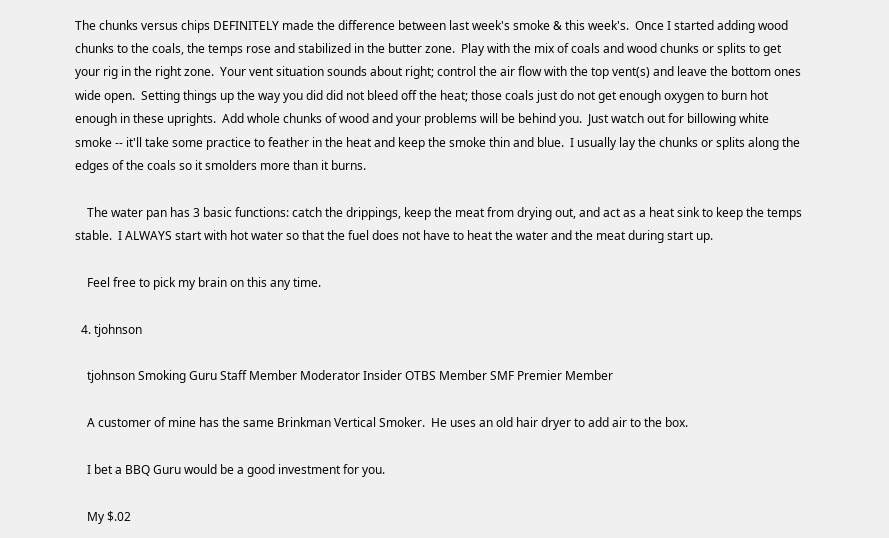The chunks versus chips DEFINITELY made the difference between last week's smoke & this week's.  Once I started adding wood chunks to the coals, the temps rose and stabilized in the butter zone.  Play with the mix of coals and wood chunks or splits to get your rig in the right zone.  Your vent situation sounds about right; control the air flow with the top vent(s) and leave the bottom ones wide open.  Setting things up the way you did did not bleed off the heat; those coals just do not get enough oxygen to burn hot enough in these uprights.  Add whole chunks of wood and your problems will be behind you.  Just watch out for billowing white smoke -- it'll take some practice to feather in the heat and keep the smoke thin and blue.  I usually lay the chunks or splits along the edges of the coals so it smolders more than it burns.

    The water pan has 3 basic functions: catch the drippings, keep the meat from drying out, and act as a heat sink to keep the temps stable.  I ALWAYS start with hot water so that the fuel does not have to heat the water and the meat during start up.

    Feel free to pick my brain on this any time.

  4. tjohnson

    tjohnson Smoking Guru Staff Member Moderator Insider OTBS Member SMF Premier Member

    A customer of mine has the same Brinkman Vertical Smoker.  He uses an old hair dryer to add air to the box.

    I bet a BBQ Guru would be a good investment for you.

    My $.02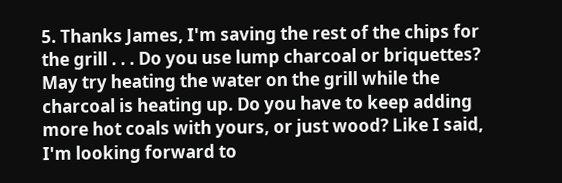5. Thanks James, I'm saving the rest of the chips for the grill . . . Do you use lump charcoal or briquettes? May try heating the water on the grill while the charcoal is heating up. Do you have to keep adding more hot coals with yours, or just wood? Like I said, I'm looking forward to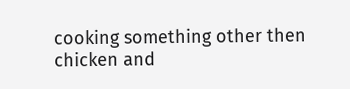cooking something other then chicken and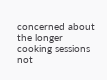concerned about the longer cooking sessions not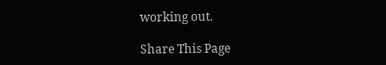working out.

Share This Page